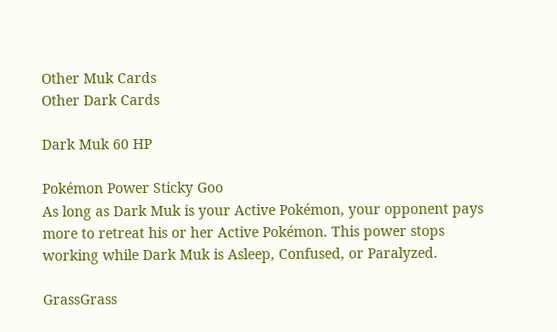Other Muk Cards
Other Dark Cards

Dark Muk 60 HP

Pokémon Power Sticky Goo
As long as Dark Muk is your Active Pokémon, your opponent pays more to retreat his or her Active Pokémon. This power stops working while Dark Muk is Asleep, Confused, or Paralyzed.

GrassGrass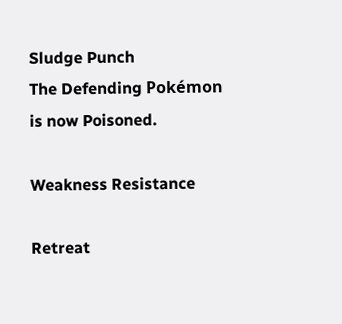Sludge Punch
The Defending Pokémon is now Poisoned.

Weakness Resistance

Retreat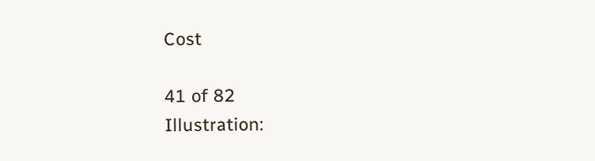Cost

41 of 82
Illustration: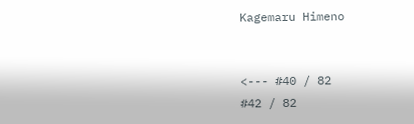Kagemaru Himeno


<--- #40 / 82
#42 / 82